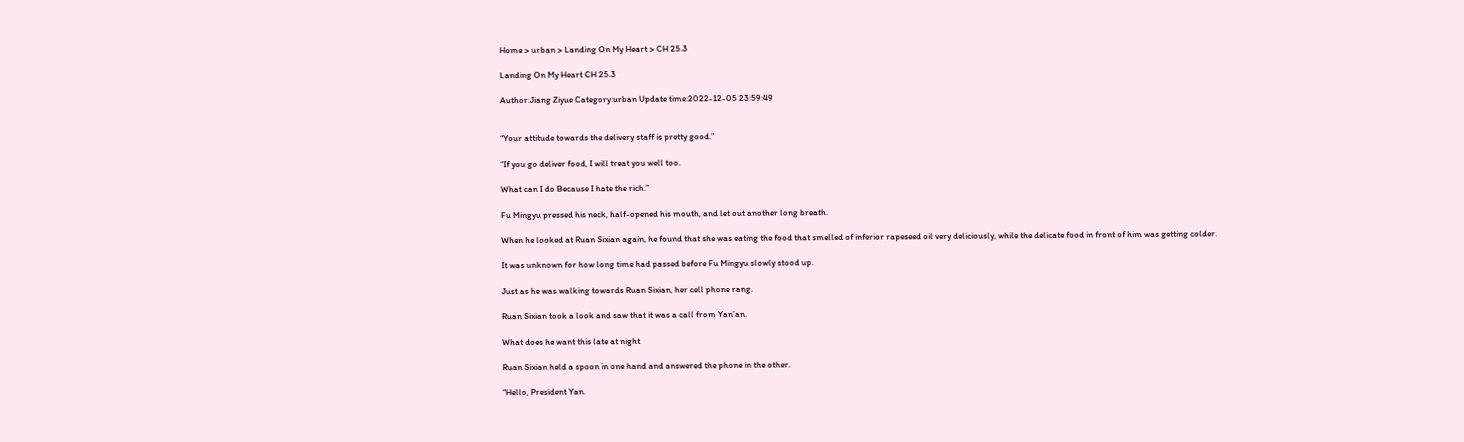Home > urban > Landing On My Heart > CH 25.3

Landing On My Heart CH 25.3

Author:Jiang Ziyue Category:urban Update time:2022-12-05 23:59:49


“Your attitude towards the delivery staff is pretty good.”

“If you go deliver food, I will treat you well too.

What can I do Because I hate the rich.”

Fu Mingyu pressed his neck, half-opened his mouth, and let out another long breath.

When he looked at Ruan Sixian again, he found that she was eating the food that smelled of inferior rapeseed oil very deliciously, while the delicate food in front of him was getting colder.

It was unknown for how long time had passed before Fu Mingyu slowly stood up.

Just as he was walking towards Ruan Sixian, her cell phone rang.

Ruan Sixian took a look and saw that it was a call from Yan’an.

What does he want this late at night

Ruan Sixian held a spoon in one hand and answered the phone in the other.

“Hello, President Yan.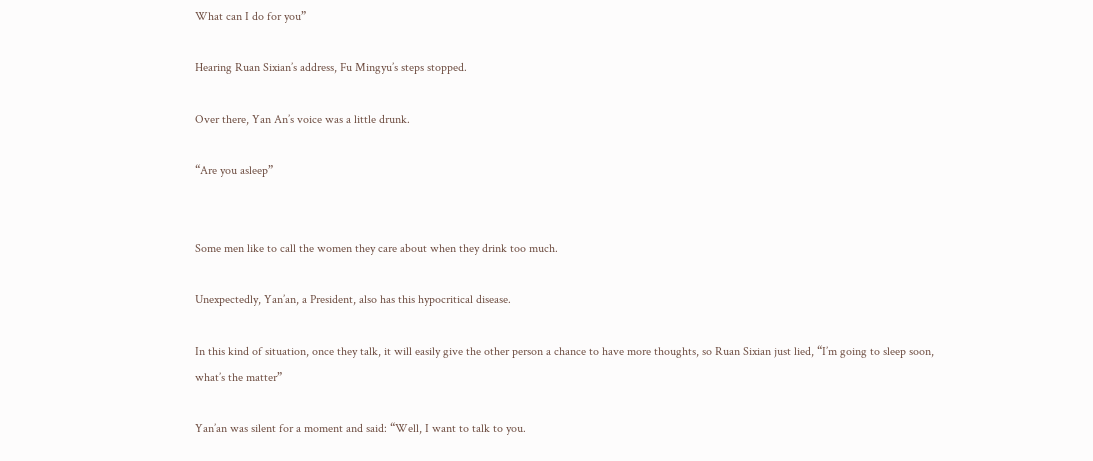What can I do for you”

Hearing Ruan Sixian’s address, Fu Mingyu’s steps stopped.

Over there, Yan An’s voice was a little drunk.

“Are you asleep”


Some men like to call the women they care about when they drink too much.

Unexpectedly, Yan’an, a President, also has this hypocritical disease.

In this kind of situation, once they talk, it will easily give the other person a chance to have more thoughts, so Ruan Sixian just lied, “I’m going to sleep soon, what’s the matter”

Yan’an was silent for a moment and said: “Well, I want to talk to you.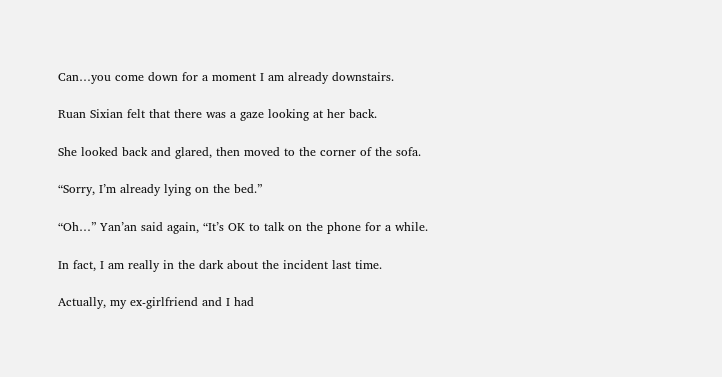Can…you come down for a moment I am already downstairs.

Ruan Sixian felt that there was a gaze looking at her back.

She looked back and glared, then moved to the corner of the sofa.

“Sorry, I’m already lying on the bed.”

“Oh…” Yan’an said again, “It’s OK to talk on the phone for a while.

In fact, I am really in the dark about the incident last time.

Actually, my ex-girlfriend and I had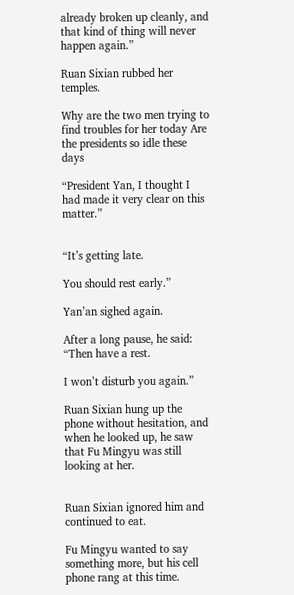already broken up cleanly, and that kind of thing will never happen again.”

Ruan Sixian rubbed her temples.

Why are the two men trying to find troubles for her today Are the presidents so idle these days

“President Yan, I thought I had made it very clear on this matter.”


“It’s getting late.

You should rest early.”

Yan’an sighed again.

After a long pause, he said: “Then have a rest.

I won’t disturb you again.”

Ruan Sixian hung up the phone without hesitation, and when he looked up, he saw that Fu Mingyu was still looking at her.


Ruan Sixian ignored him and continued to eat.

Fu Mingyu wanted to say something more, but his cell phone rang at this time.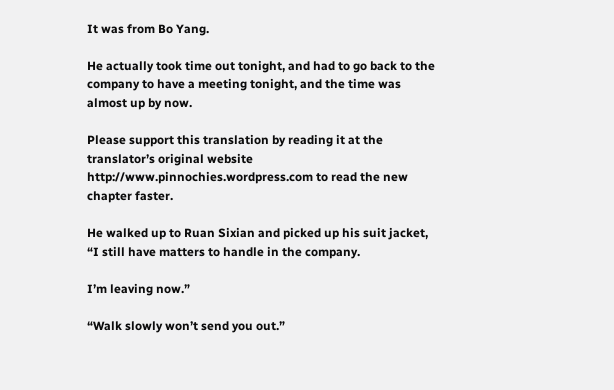It was from Bo Yang.

He actually took time out tonight, and had to go back to the company to have a meeting tonight, and the time was almost up by now.

Please support this translation by reading it at the translator’s original website http://www.pinnochies.wordpress.com to read the new chapter faster.

He walked up to Ruan Sixian and picked up his suit jacket, “I still have matters to handle in the company.

I’m leaving now.”

“Walk slowly won’t send you out.”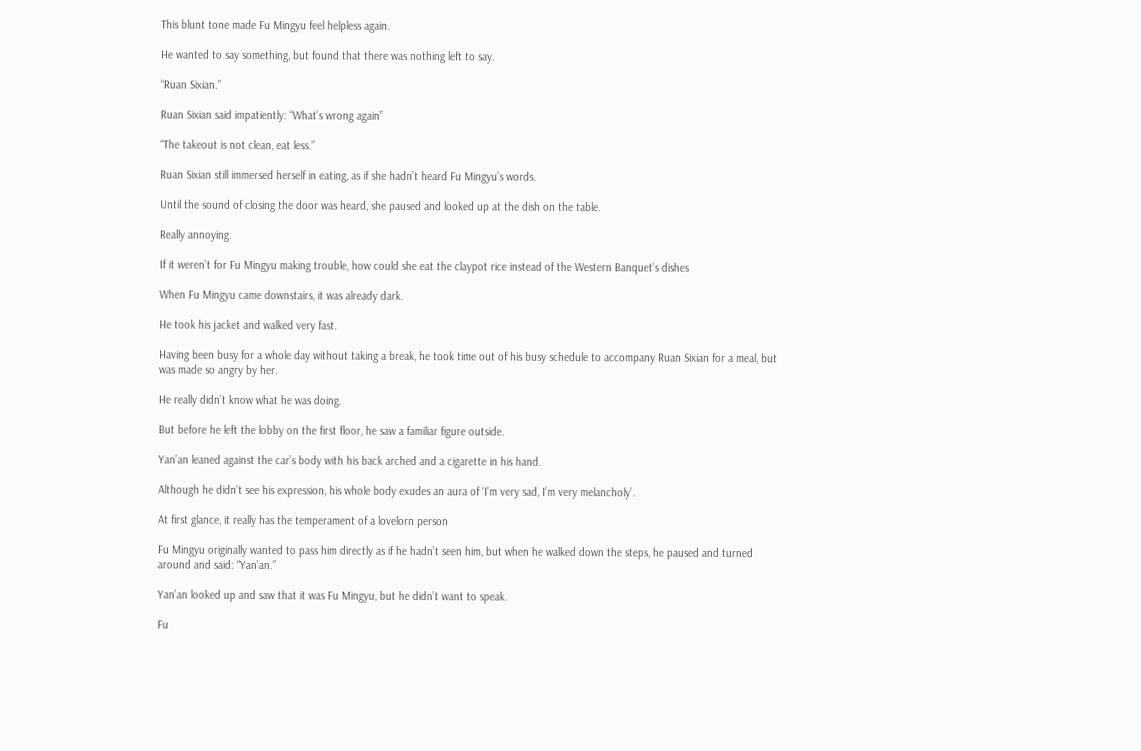This blunt tone made Fu Mingyu feel helpless again.

He wanted to say something, but found that there was nothing left to say.

“Ruan Sixian.”

Ruan Sixian said impatiently: “What’s wrong again”

“The takeout is not clean, eat less.”

Ruan Sixian still immersed herself in eating, as if she hadn’t heard Fu Mingyu’s words.

Until the sound of closing the door was heard, she paused and looked up at the dish on the table.

Really annoying.

If it weren’t for Fu Mingyu making trouble, how could she eat the claypot rice instead of the Western Banquet’s dishes

When Fu Mingyu came downstairs, it was already dark.

He took his jacket and walked very fast.

Having been busy for a whole day without taking a break, he took time out of his busy schedule to accompany Ruan Sixian for a meal, but was made so angry by her.

He really didn’t know what he was doing.

But before he left the lobby on the first floor, he saw a familiar figure outside.

Yan’an leaned against the car’s body with his back arched and a cigarette in his hand.

Although he didn’t see his expression, his whole body exudes an aura of ‘I’m very sad, I’m very melancholy’.

At first glance, it really has the temperament of a lovelorn person

Fu Mingyu originally wanted to pass him directly as if he hadn’t seen him, but when he walked down the steps, he paused and turned around and said: “Yan’an.”

Yan’an looked up and saw that it was Fu Mingyu, but he didn’t want to speak.

Fu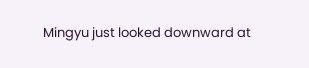Mingyu just looked downward at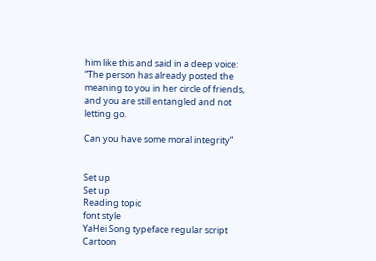him like this and said in a deep voice: “The person has already posted the meaning to you in her circle of friends, and you are still entangled and not letting go.

Can you have some moral integrity”


Set up
Set up
Reading topic
font style
YaHei Song typeface regular script Cartoon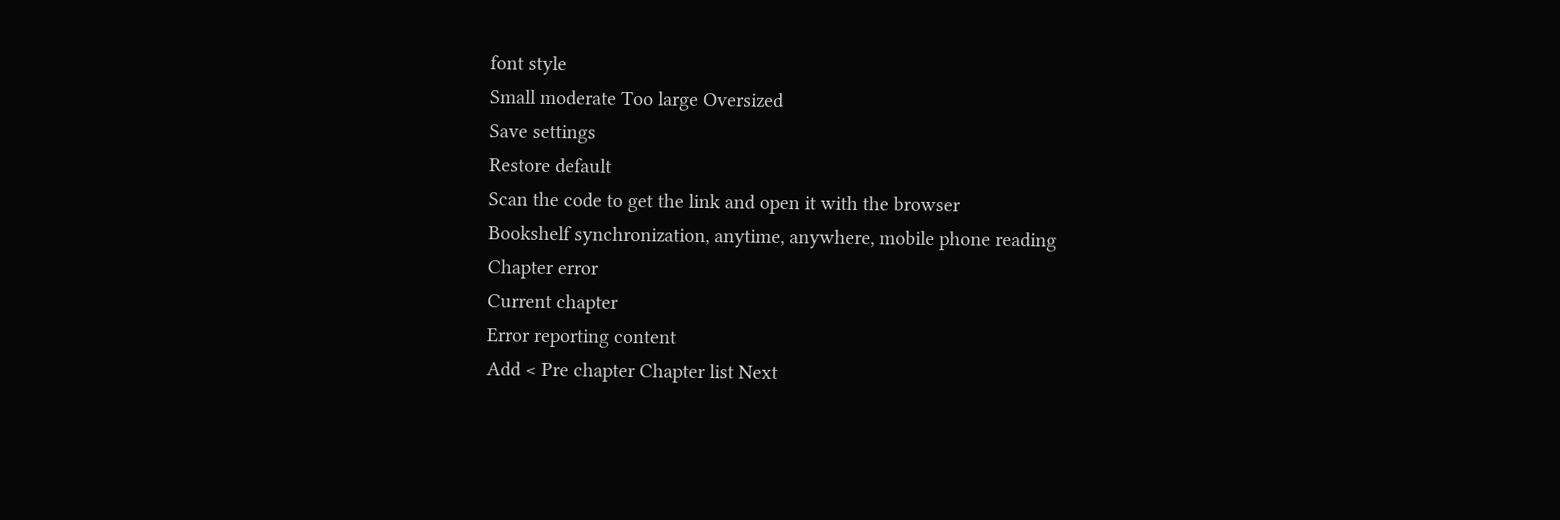font style
Small moderate Too large Oversized
Save settings
Restore default
Scan the code to get the link and open it with the browser
Bookshelf synchronization, anytime, anywhere, mobile phone reading
Chapter error
Current chapter
Error reporting content
Add < Pre chapter Chapter list Next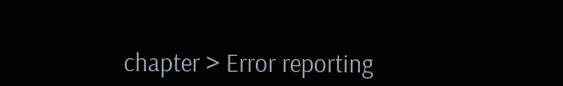chapter > Error reporting